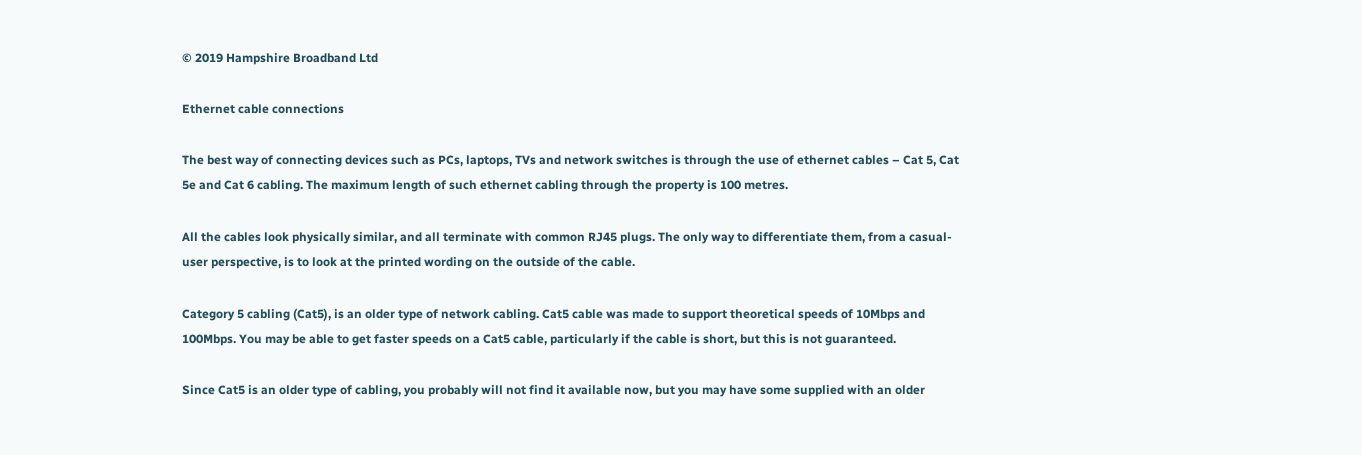© 2019 Hampshire Broadband Ltd

Ethernet cable connections

The best way of connecting devices such as PCs, laptops, TVs and network switches is through the use of ethernet cables – Cat 5, Cat 5e and Cat 6 cabling. The maximum length of such ethernet cabling through the property is 100 metres.

All the cables look physically similar, and all terminate with common RJ45 plugs. The only way to differentiate them, from a casual-user perspective, is to look at the printed wording on the outside of the cable.

Category 5 cabling (Cat5), is an older type of network cabling. Cat5 cable was made to support theoretical speeds of 10Mbps and 100Mbps. You may be able to get faster speeds on a Cat5 cable, particularly if the cable is short, but this is not guaranteed.

Since Cat5 is an older type of cabling, you probably will not find it available now, but you may have some supplied with an older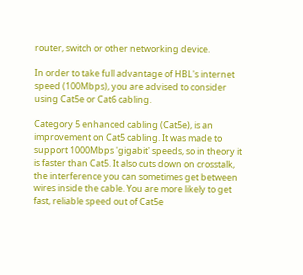router, switch or other networking device.

In order to take full advantage of HBL's internet speed (100Mbps), you are advised to consider using Cat5e or Cat6 cabling.

Category 5 enhanced cabling (Cat5e), is an improvement on Cat5 cabling. It was made to support 1000Mbps 'gigabit' speeds, so in theory it is faster than Cat5. It also cuts down on crosstalk, the interference you can sometimes get between wires inside the cable. You are more likely to get fast, reliable speed out of Cat5e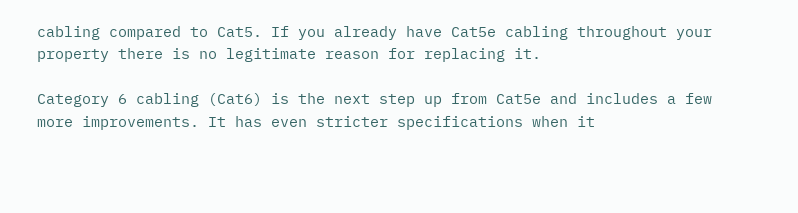cabling compared to Cat5. If you already have Cat5e cabling throughout your property there is no legitimate reason for replacing it.

Category 6 cabling (Cat6) is the next step up from Cat5e and includes a few more improvements. It has even stricter specifications when it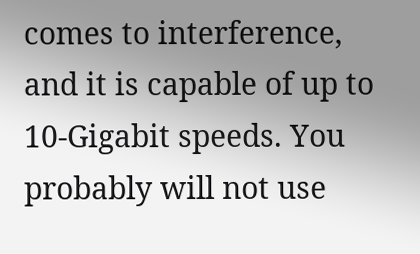comes to interference, and it is capable of up to 10-Gigabit speeds. You probably will not use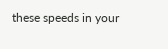these speeds in your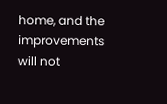home, and the improvements will not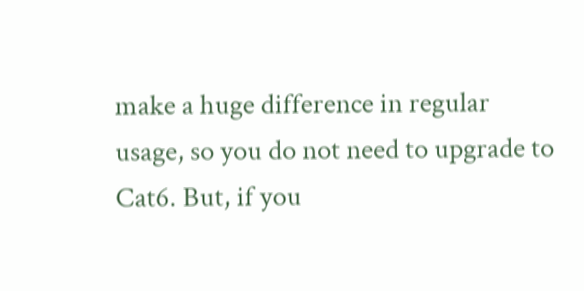make a huge difference in regular usage, so you do not need to upgrade to Cat6. But, if you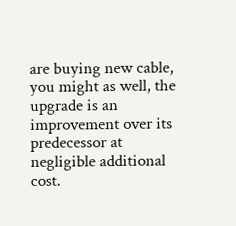are buying new cable, you might as well, the upgrade is an improvement over its predecessor at negligible additional cost.